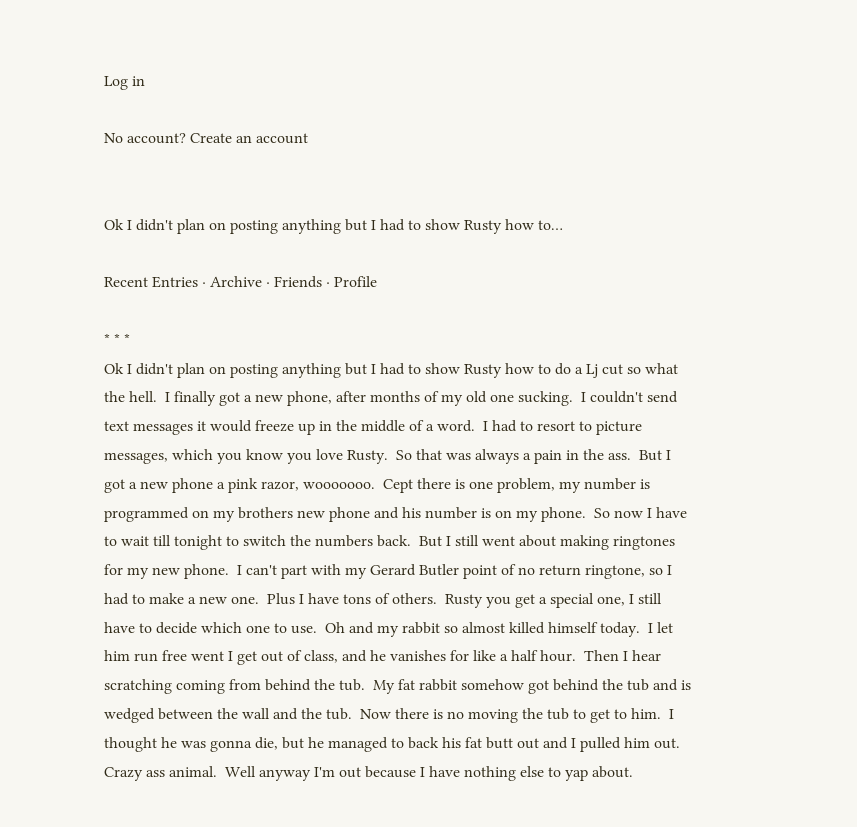Log in

No account? Create an account


Ok I didn't plan on posting anything but I had to show Rusty how to…

Recent Entries · Archive · Friends · Profile

* * *
Ok I didn't plan on posting anything but I had to show Rusty how to do a Lj cut so what the hell.  I finally got a new phone, after months of my old one sucking.  I couldn't send text messages it would freeze up in the middle of a word.  I had to resort to picture messages, which you know you love Rusty.  So that was always a pain in the ass.  But I got a new phone a pink razor, wooooooo.  Cept there is one problem, my number is programmed on my brothers new phone and his number is on my phone.  So now I have to wait till tonight to switch the numbers back.  But I still went about making ringtones for my new phone.  I can't part with my Gerard Butler point of no return ringtone, so I had to make a new one.  Plus I have tons of others.  Rusty you get a special one, I still have to decide which one to use.  Oh and my rabbit so almost killed himself today.  I let him run free went I get out of class, and he vanishes for like a half hour.  Then I hear scratching coming from behind the tub.  My fat rabbit somehow got behind the tub and is wedged between the wall and the tub.  Now there is no moving the tub to get to him.  I thought he was gonna die, but he managed to back his fat butt out and I pulled him out.  Crazy ass animal.  Well anyway I'm out because I have nothing else to yap about.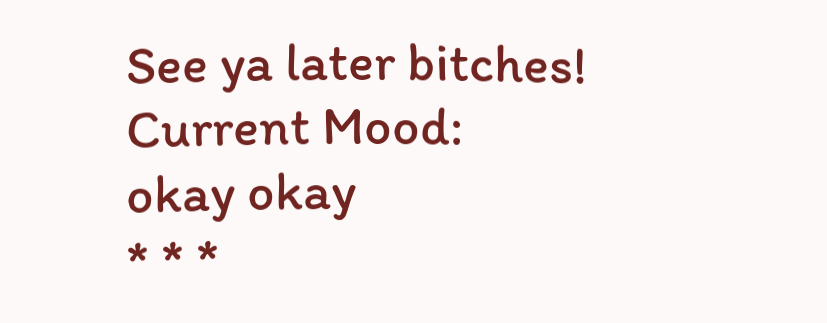See ya later bitches!
Current Mood:
okay okay
* * *